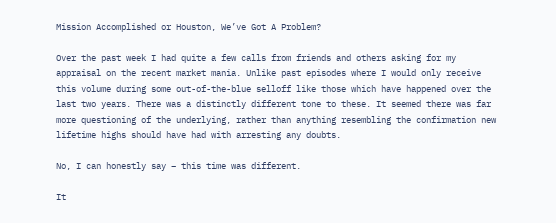Mission Accomplished or Houston, We’ve Got A Problem?

Over the past week I had quite a few calls from friends and others asking for my appraisal on the recent market mania. Unlike past episodes where I would only receive this volume during some out-of-the-blue selloff like those which have happened over the last two years. There was a distinctly different tone to these. It seemed there was far more questioning of the underlying, rather than anything resembling the confirmation new lifetime highs should have had with arresting any doubts.

No, I can honestly say – this time was different.

It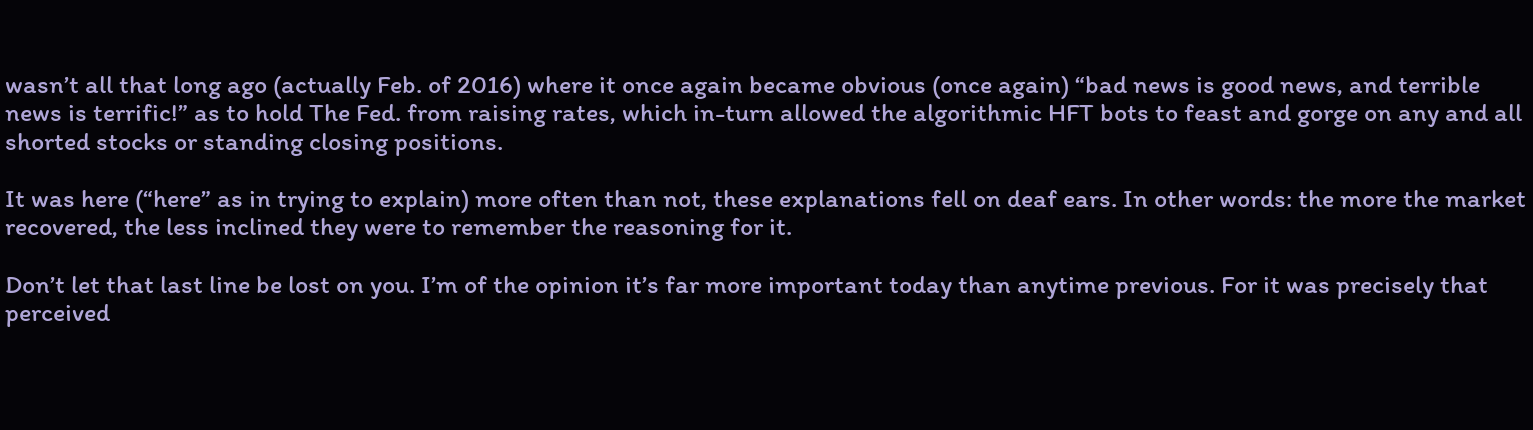wasn’t all that long ago (actually Feb. of 2016) where it once again became obvious (once again) “bad news is good news, and terrible news is terrific!” as to hold The Fed. from raising rates, which in-turn allowed the algorithmic HFT bots to feast and gorge on any and all shorted stocks or standing closing positions.

It was here (“here” as in trying to explain) more often than not, these explanations fell on deaf ears. In other words: the more the market recovered, the less inclined they were to remember the reasoning for it.

Don’t let that last line be lost on you. I’m of the opinion it’s far more important today than anytime previous. For it was precisely that perceived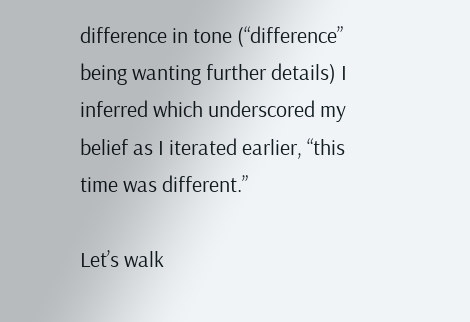difference in tone (“difference” being wanting further details) I inferred which underscored my belief as I iterated earlier, “this time was different.”

Let’s walk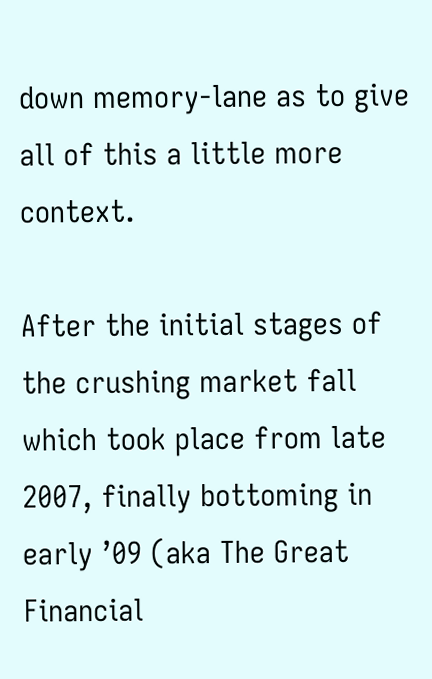down memory-lane as to give all of this a little more context.

After the initial stages of the crushing market fall which took place from late 2007, finally bottoming in early ’09 (aka The Great Financial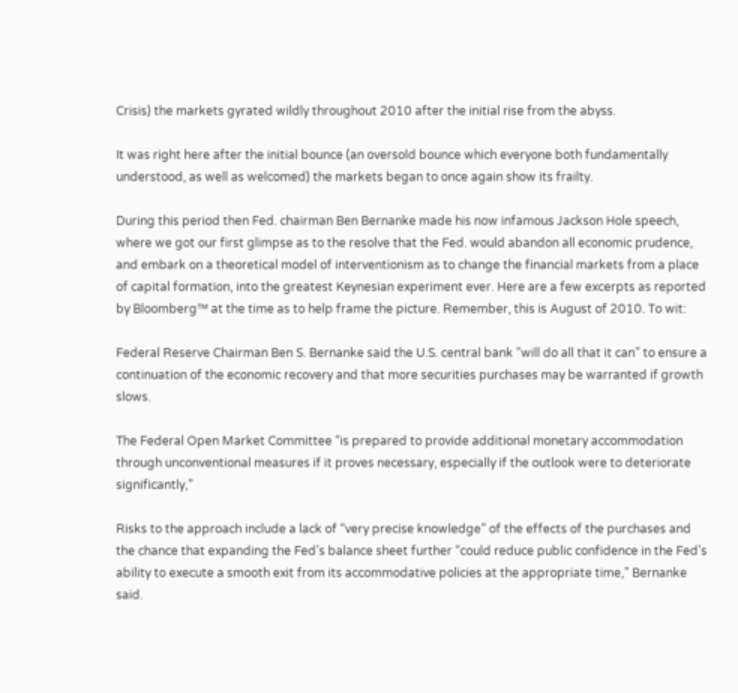Crisis) the markets gyrated wildly throughout 2010 after the initial rise from the abyss.

It was right here after the initial bounce (an oversold bounce which everyone both fundamentally understood, as well as welcomed) the markets began to once again show its frailty.

During this period then Fed. chairman Ben Bernanke made his now infamous Jackson Hole speech, where we got our first glimpse as to the resolve that the Fed. would abandon all economic prudence, and embark on a theoretical model of interventionism as to change the financial markets from a place of capital formation, into the greatest Keynesian experiment ever. Here are a few excerpts as reported by Bloomberg™ at the time as to help frame the picture. Remember, this is August of 2010. To wit:

Federal Reserve Chairman Ben S. Bernanke said the U.S. central bank “will do all that it can” to ensure a continuation of the economic recovery and that more securities purchases may be warranted if growth slows.

The Federal Open Market Committee “is prepared to provide additional monetary accommodation through unconventional measures if it proves necessary, especially if the outlook were to deteriorate significantly,”

Risks to the approach include a lack of “very precise knowledge” of the effects of the purchases and the chance that expanding the Fed’s balance sheet further “could reduce public confidence in the Fed’s ability to execute a smooth exit from its accommodative policies at the appropriate time,” Bernanke said.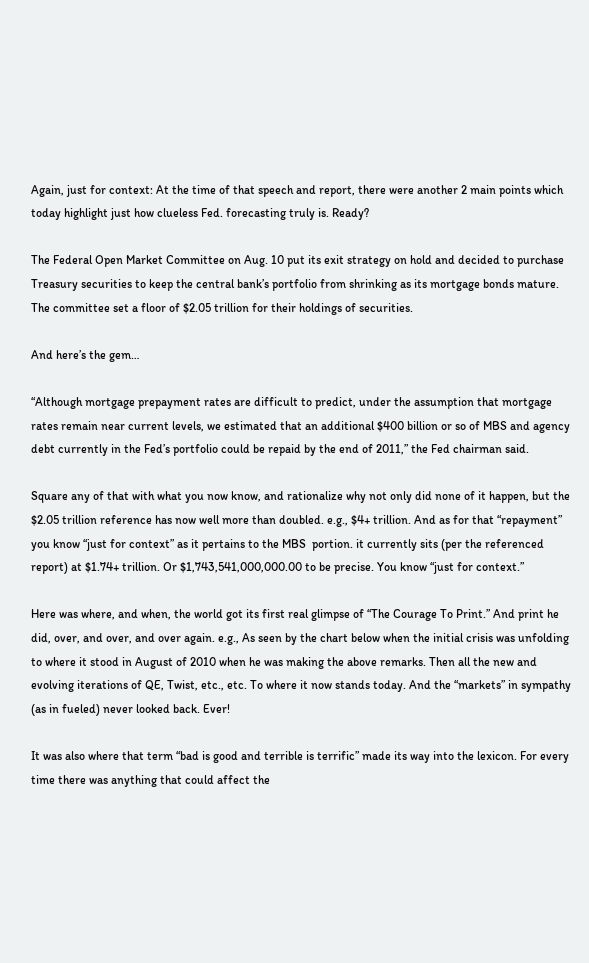Again, just for context: At the time of that speech and report, there were another 2 main points which today highlight just how clueless Fed. forecasting truly is. Ready?

The Federal Open Market Committee on Aug. 10 put its exit strategy on hold and decided to purchase Treasury securities to keep the central bank’s portfolio from shrinking as its mortgage bonds mature. The committee set a floor of $2.05 trillion for their holdings of securities.

And here’s the gem…

“Although mortgage prepayment rates are difficult to predict, under the assumption that mortgage rates remain near current levels, we estimated that an additional $400 billion or so of MBS and agency debt currently in the Fed’s portfolio could be repaid by the end of 2011,” the Fed chairman said.

Square any of that with what you now know, and rationalize why not only did none of it happen, but the $2.05 trillion reference has now well more than doubled. e.g., $4+ trillion. And as for that “repayment” you know “just for context” as it pertains to the MBS  portion. it currently sits (per the referenced report) at $1.74+ trillion. Or $1,743,541,000,000.00 to be precise. You know “just for context.”

Here was where, and when, the world got its first real glimpse of “The Courage To Print.” And print he did, over, and over, and over again. e.g., As seen by the chart below when the initial crisis was unfolding to where it stood in August of 2010 when he was making the above remarks. Then all the new and evolving iterations of QE, Twist, etc., etc. To where it now stands today. And the “markets” in sympathy (as in fueled) never looked back. Ever!

It was also where that term “bad is good and terrible is terrific” made its way into the lexicon. For every time there was anything that could affect the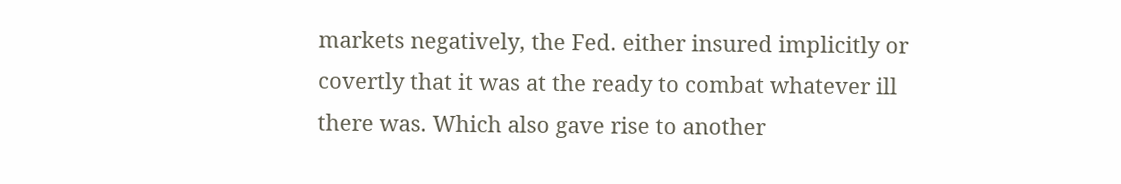markets negatively, the Fed. either insured implicitly or covertly that it was at the ready to combat whatever ill there was. Which also gave rise to another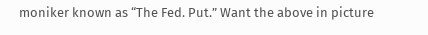moniker known as “The Fed. Put.” Want the above in picture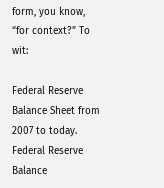form, you know, “for context?” To wit:

Federal Reserve Balance Sheet from 2007 to today.
Federal Reserve Balance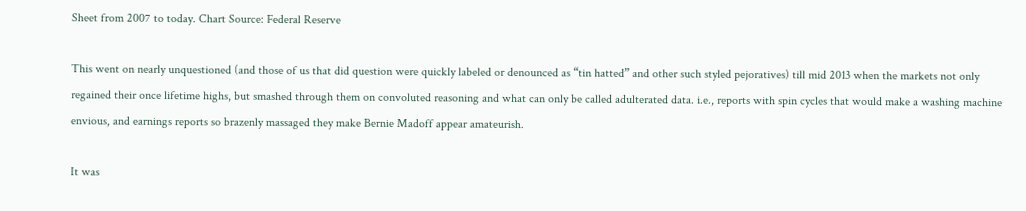Sheet from 2007 to today. Chart Source: Federal Reserve

This went on nearly unquestioned (and those of us that did question were quickly labeled or denounced as “tin hatted” and other such styled pejoratives) till mid 2013 when the markets not only regained their once lifetime highs, but smashed through them on convoluted reasoning and what can only be called adulterated data. i.e., reports with spin cycles that would make a washing machine envious, and earnings reports so brazenly massaged they make Bernie Madoff appear amateurish.

It was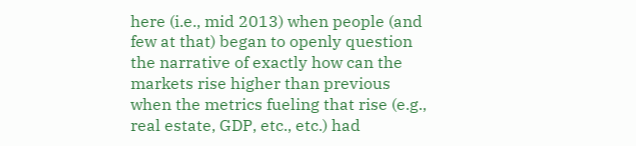here (i.e., mid 2013) when people (and few at that) began to openly question the narrative of exactly how can the markets rise higher than previous when the metrics fueling that rise (e.g., real estate, GDP, etc., etc.) had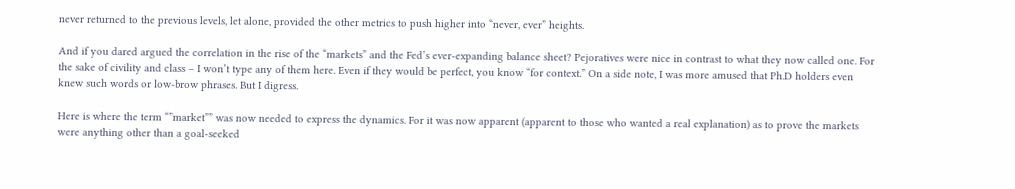never returned to the previous levels, let alone, provided the other metrics to push higher into “never, ever” heights.

And if you dared argued the correlation in the rise of the “markets” and the Fed’s ever-expanding balance sheet? Pejoratives were nice in contrast to what they now called one. For the sake of civility and class – I won’t type any of them here. Even if they would be perfect, you know “for context.” On a side note, I was more amused that Ph.D holders even knew such words or low-brow phrases. But I digress.

Here is where the term “”market”” was now needed to express the dynamics. For it was now apparent (apparent to those who wanted a real explanation) as to prove the markets were anything other than a goal-seeked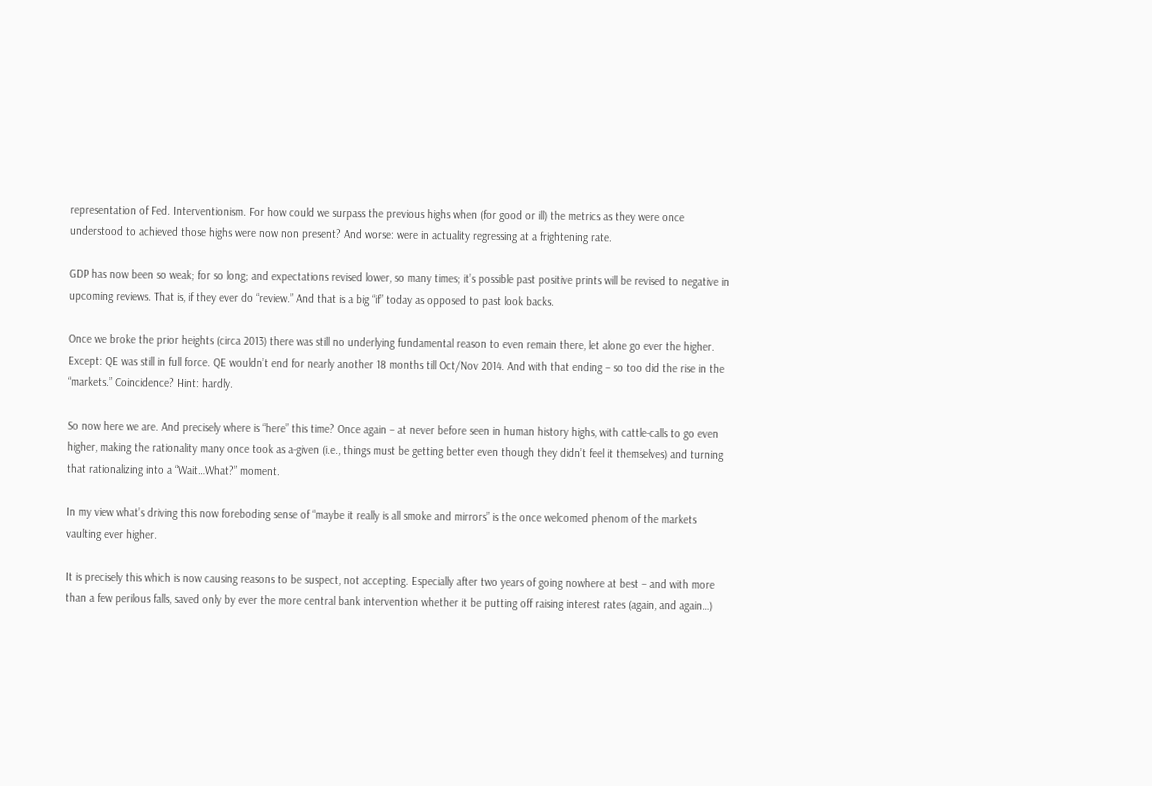representation of Fed. Interventionism. For how could we surpass the previous highs when (for good or ill) the metrics as they were once understood to achieved those highs were now non present? And worse: were in actuality regressing at a frightening rate.

GDP has now been so weak; for so long; and expectations revised lower, so many times; it’s possible past positive prints will be revised to negative in upcoming reviews. That is, if they ever do “review.” And that is a big “if” today as opposed to past look backs.

Once we broke the prior heights (circa 2013) there was still no underlying fundamental reason to even remain there, let alone go ever the higher. Except: QE was still in full force. QE wouldn’t end for nearly another 18 months till Oct/Nov 2014. And with that ending – so too did the rise in the “markets.” Coincidence? Hint: hardly.

So now here we are. And precisely where is “here” this time? Once again – at never before seen in human history highs, with cattle-calls to go even higher, making the rationality many once took as a-given (i.e., things must be getting better even though they didn’t feel it themselves) and turning that rationalizing into a “Wait…What?” moment.

In my view what’s driving this now foreboding sense of “maybe it really is all smoke and mirrors” is the once welcomed phenom of the markets vaulting ever higher.

It is precisely this which is now causing reasons to be suspect, not accepting. Especially after two years of going nowhere at best – and with more than a few perilous falls, saved only by ever the more central bank intervention whether it be putting off raising interest rates (again, and again…)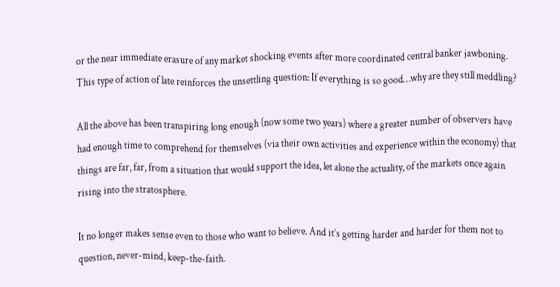or the near immediate erasure of any market shocking events after more coordinated central banker jawboning. This type of action of late reinforces the unsettling question: If everything is so good…why are they still meddling?

All the above has been transpiring long enough (now some two years) where a greater number of observers have had enough time to comprehend for themselves (via their own activities and experience within the economy) that things are far, far, from a situation that would support the idea, let alone the actuality, of the markets once again rising into the stratosphere.

It no longer makes sense even to those who want to believe. And it’s getting harder and harder for them not to question, never-mind, keep-the-faith.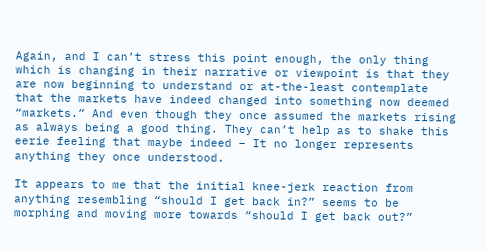Again, and I can’t stress this point enough, the only thing which is changing in their narrative or viewpoint is that they are now beginning to understand or at-the-least contemplate that the markets have indeed changed into something now deemed “markets.” And even though they once assumed the markets rising as always being a good thing. They can’t help as to shake this eerie feeling that maybe indeed – It no longer represents anything they once understood.

It appears to me that the initial knee-jerk reaction from anything resembling “should I get back in?” seems to be morphing and moving more towards “should I get back out?”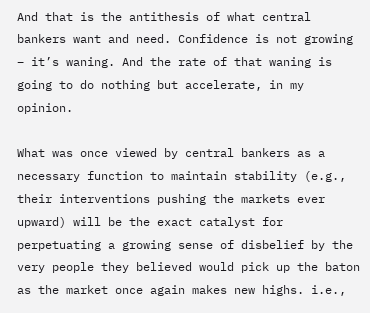And that is the antithesis of what central bankers want and need. Confidence is not growing – it’s waning. And the rate of that waning is going to do nothing but accelerate, in my opinion.

What was once viewed by central bankers as a necessary function to maintain stability (e.g., their interventions pushing the markets ever upward) will be the exact catalyst for perpetuating a growing sense of disbelief by the very people they believed would pick up the baton as the market once again makes new highs. i.e.,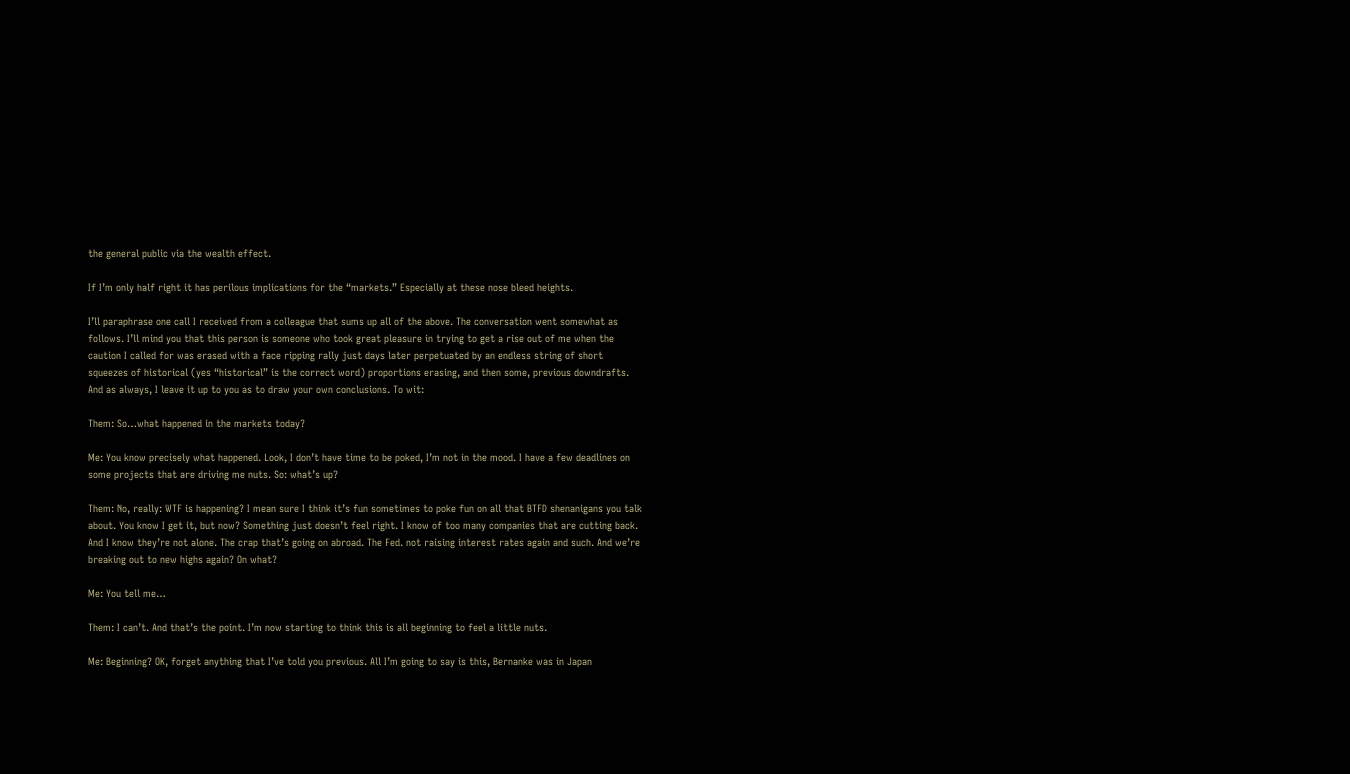the general public via the wealth effect.

If I’m only half right it has perilous implications for the “markets.” Especially at these nose bleed heights.

I’ll paraphrase one call I received from a colleague that sums up all of the above. The conversation went somewhat as follows. I’ll mind you that this person is someone who took great pleasure in trying to get a rise out of me when the caution I called for was erased with a face ripping rally just days later perpetuated by an endless string of short squeezes of historical (yes “historical” is the correct word) proportions erasing, and then some, previous downdrafts. And as always, I leave it up to you as to draw your own conclusions. To wit:

Them: So…what happened in the markets today?

Me: You know precisely what happened. Look, I don’t have time to be poked, I’m not in the mood. I have a few deadlines on some projects that are driving me nuts. So: what’s up?

Them: No, really: WTF is happening? I mean sure I think it’s fun sometimes to poke fun on all that BTFD shenanigans you talk about. You know I get it, but now? Something just doesn’t feel right. I know of too many companies that are cutting back. And I know they’re not alone. The crap that’s going on abroad. The Fed. not raising interest rates again and such. And we’re breaking out to new highs again? On what?

Me: You tell me…

Them: I can’t. And that’s the point. I’m now starting to think this is all beginning to feel a little nuts.

Me: Beginning? OK, forget anything that I’ve told you previous. All I’m going to say is this, Bernanke was in Japan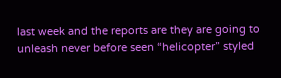last week and the reports are they are going to unleash never before seen “helicopter” styled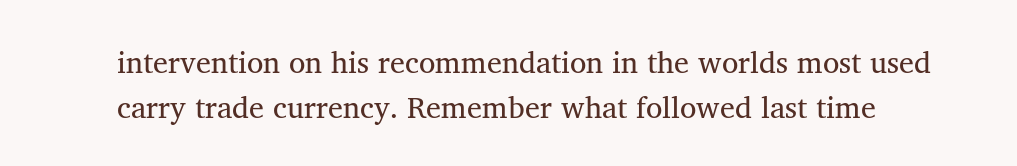intervention on his recommendation in the worlds most used carry trade currency. Remember what followed last time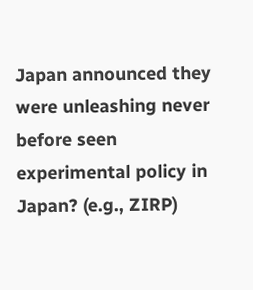Japan announced they were unleashing never before seen experimental policy in Japan? (e.g., ZIRP)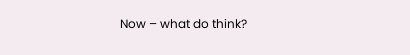Now – what do think?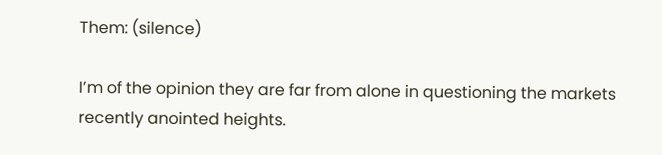Them: (silence)

I’m of the opinion they are far from alone in questioning the markets recently anointed heights.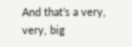And that’s a very, very, big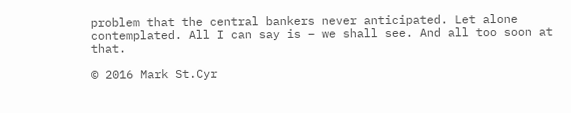problem that the central bankers never anticipated. Let alone contemplated. All I can say is – we shall see. And all too soon at that.

© 2016 Mark St.Cyr